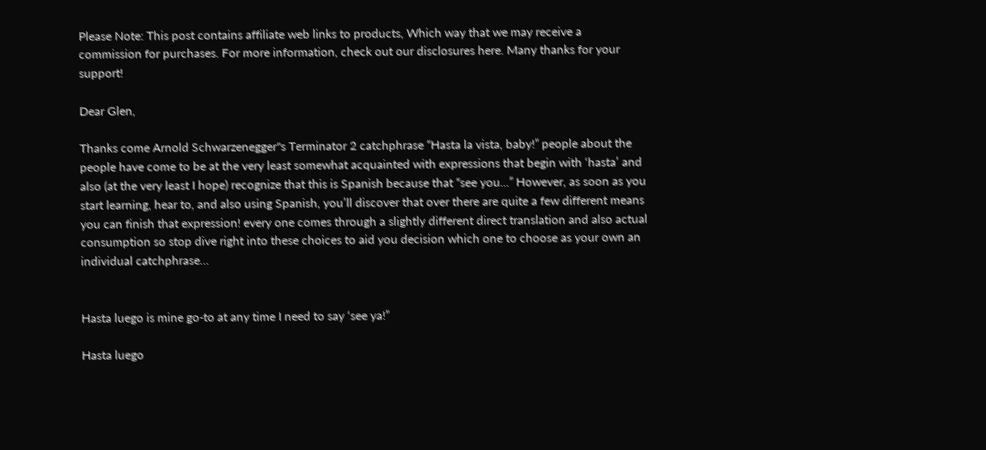Please Note: This post contains affiliate web links to products, Which way that we may receive a commission for purchases. For more information, check out our disclosures here. Many thanks for your support!

Dear Glen,

Thanks come Arnold Schwarzenegger"s Terminator 2 catchphrase “Hasta la vista, baby!” people about the people have come to be at the very least somewhat acquainted with expressions that begin with ‘hasta’ and also (at the very least I hope) recognize that this is Spanish because that “see you...” However, as soon as you start learning, hear to, and also using Spanish, you’ll discover that over there are quite a few different means you can finish that expression! every one comes through a slightly different direct translation and also actual consumption so stop dive right into these choices to aid you decision which one to choose as your own an individual catchphrase…


Hasta luego is mine go-to at any time I need to say ‘see ya!”

Hasta luego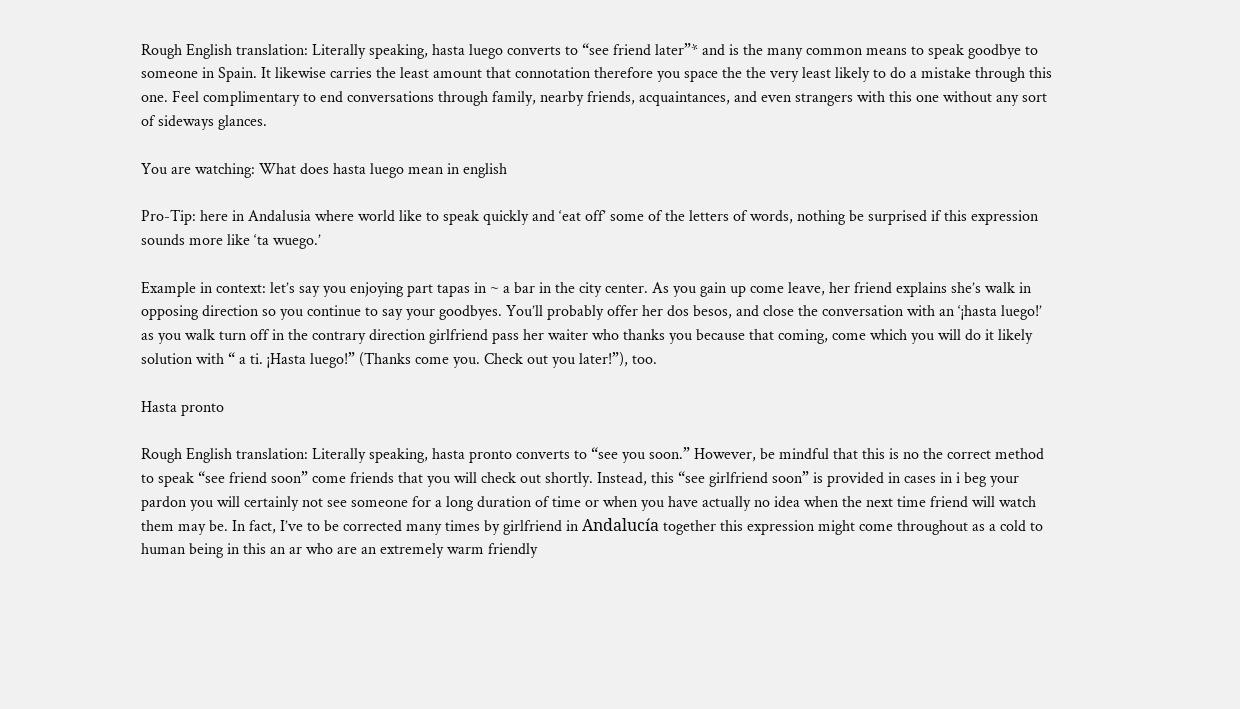Rough English translation: Literally speaking, hasta luego converts to “see friend later”* and is the many common means to speak goodbye to someone in Spain. It likewise carries the least amount that connotation therefore you space the the very least likely to do a mistake through this one. Feel complimentary to end conversations through family, nearby friends, acquaintances, and even strangers with this one without any sort of sideways glances.

You are watching: What does hasta luego mean in english

Pro-Tip: here in Andalusia where world like to speak quickly and ‘eat off’ some of the letters of words, nothing be surprised if this expression sounds more like ‘ta wuego.’

Example in context: let’s say you enjoying part tapas in ~ a bar in the city center. As you gain up come leave, her friend explains she’s walk in opposing direction so you continue to say your goodbyes. You’ll probably offer her dos besos, and close the conversation with an ‘¡hasta luego!’ as you walk turn off in the contrary direction girlfriend pass her waiter who thanks you because that coming, come which you will do it likely solution with “ a ti. ¡Hasta luego!” (Thanks come you. Check out you later!”), too.

Hasta pronto

Rough English translation: Literally speaking, hasta pronto converts to “see you soon.” However, be mindful that this is no the correct method to speak “see friend soon” come friends that you will check out shortly. Instead, this “see girlfriend soon” is provided in cases in i beg your pardon you will certainly not see someone for a long duration of time or when you have actually no idea when the next time friend will watch them may be. In fact, I’ve to be corrected many times by girlfriend in Andalucía together this expression might come throughout as a cold to human being in this an ar who are an extremely warm friendly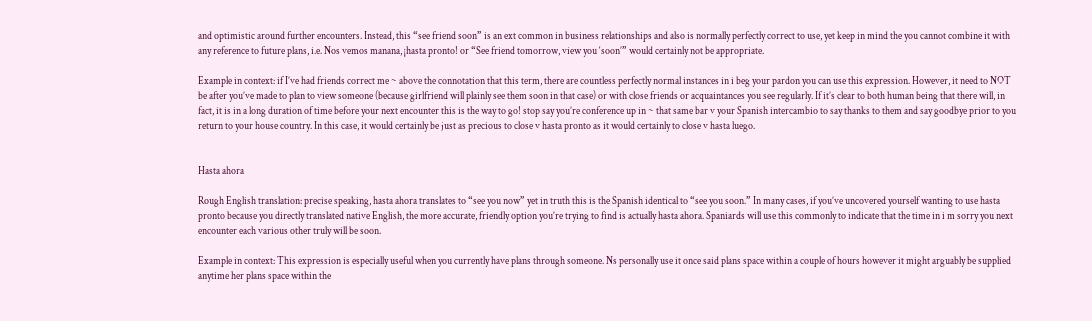and optimistic around further encounters. Instead, this “see friend soon” is an ext common in business relationships and also is normally perfectly correct to use, yet keep in mind the you cannot combine it with any reference to future plans, i.e. Nos vemos manana, ¡hasta pronto! or “See friend tomorrow, view you ‘soon’” would certainly not be appropriate.

Example in context: if I’ve had friends correct me ~ above the connotation that this term, there are countless perfectly normal instances in i beg your pardon you can use this expression. However, it need to NOT be after you’ve made to plan to view someone (because girlfriend will plainly see them soon in that case) or with close friends or acquaintances you see regularly. If it’s clear to both human being that there will, in fact, it is in a long duration of time before your next encounter this is the way to go! stop say you’re conference up in ~ that same bar v your Spanish intercambio to say thanks to them and say goodbye prior to you return to your house country. In this case, it would certainly be just as precious to close v hasta pronto as it would certainly to close v hasta luego.


Hasta ahora

Rough English translation: precise speaking, hasta ahora translates to “see you now” yet in truth this is the Spanish identical to “see you soon.” In many cases, if you’ve uncovered yourself wanting to use hasta pronto because you directly translated native English, the more accurate, friendly option you’re trying to find is actually hasta ahora. Spaniards will use this commonly to indicate that the time in i m sorry you next encounter each various other truly will be soon.

Example in context: This expression is especially useful when you currently have plans through someone. Ns personally use it once said plans space within a couple of hours however it might arguably be supplied anytime her plans space within the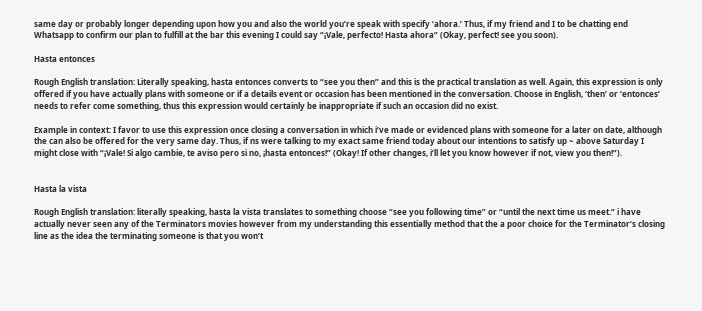same day or probably longer depending upon how you and also the world you’re speak with specify ‘ahora.’ Thus, if my friend and I to be chatting end Whatsapp to confirm our plan to fulfill at the bar this evening I could say “¡Vale, perfecto! Hasta ahora” (Okay, perfect! see you soon).

Hasta entonces

Rough English translation: Literally speaking, hasta entonces converts to “see you then” and this is the practical translation as well. Again, this expression is only offered if you have actually plans with someone or if a details event or occasion has been mentioned in the conversation. Choose in English, ‘then’ or ‘entonces’ needs to refer come something, thus this expression would certainly be inappropriate if such an occasion did no exist.

Example in context: I favor to use this expression once closing a conversation in which i’ve made or evidenced plans with someone for a later on date, although the can also be offered for the very same day. Thus, if ns were talking to my exact same friend today about our intentions to satisfy up ~ above Saturday I might close with “¡Vale! Si algo cambie, te aviso pero si no, ¡hasta entonces!” (Okay! If other changes, i’ll let you know however if not, view you then!”).


Hasta la vista

Rough English translation: literally speaking, hasta la vista translates to something choose “see you following time” or “until the next time us meet.” i have actually never seen any of the Terminators movies however from my understanding this essentially method that the a poor choice for the Terminator’s closing line as the idea the terminating someone is that you won’t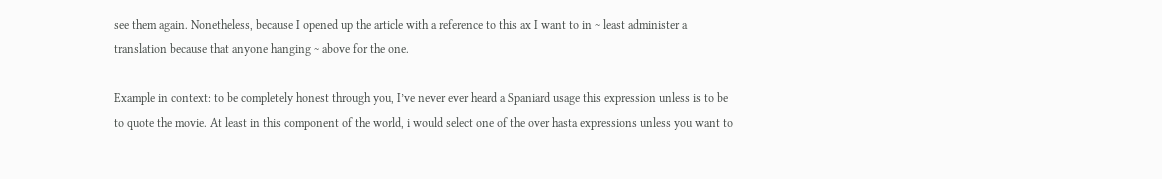see them again. Nonetheless, because I opened up the article with a reference to this ax I want to in ~ least administer a translation because that anyone hanging ~ above for the one.

Example in context: to be completely honest through you, I’ve never ever heard a Spaniard usage this expression unless is to be to quote the movie. At least in this component of the world, i would select one of the over hasta expressions unless you want to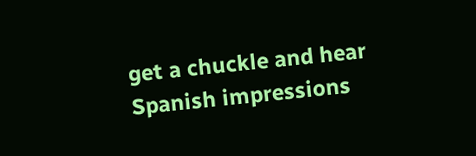get a chuckle and hear Spanish impressions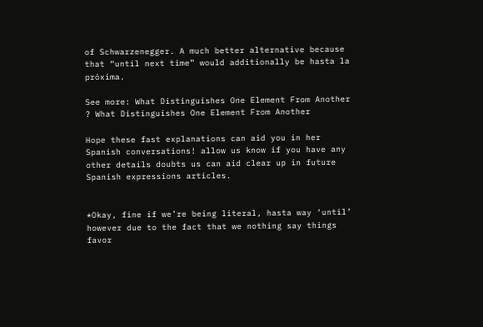of Schwarzenegger. A much better alternative because that “until next time” would additionally be hasta la próxima.

See more: What Distinguishes One Element From Another ? What Distinguishes One Element From Another

Hope these fast explanations can aid you in her Spanish conversations! allow us know if you have any other details doubts us can aid clear up in future Spanish expressions articles.


*Okay, fine if we’re being literal, hasta way ‘until’ however due to the fact that we nothing say things favor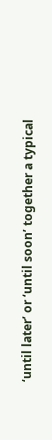‘until later’ or ‘until soon’ together a typical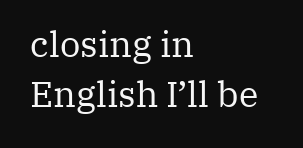closing in English I’ll be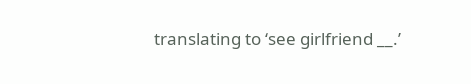translating to ‘see girlfriend __.’